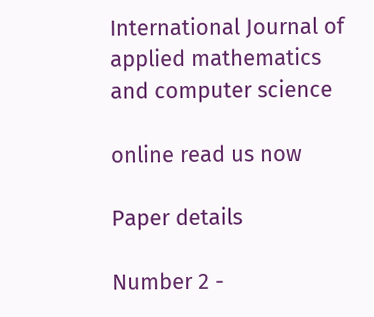International Journal of applied mathematics and computer science

online read us now

Paper details

Number 2 -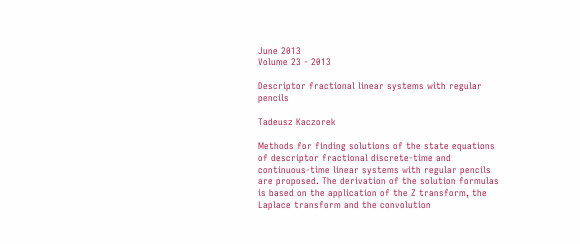June 2013
Volume 23 - 2013

Descriptor fractional linear systems with regular pencils

Tadeusz Kaczorek

Methods for finding solutions of the state equations of descriptor fractional discrete-time and continuous-time linear systems with regular pencils are proposed. The derivation of the solution formulas is based on the application of the Z transform, the Laplace transform and the convolution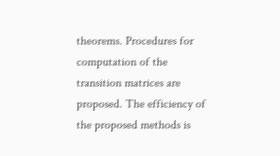theorems. Procedures for computation of the transition matrices are proposed. The efficiency of the proposed methods is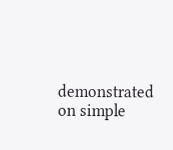demonstrated on simple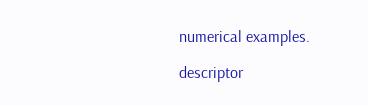numerical examples.

descriptor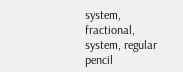system, fractional, system, regular pencil